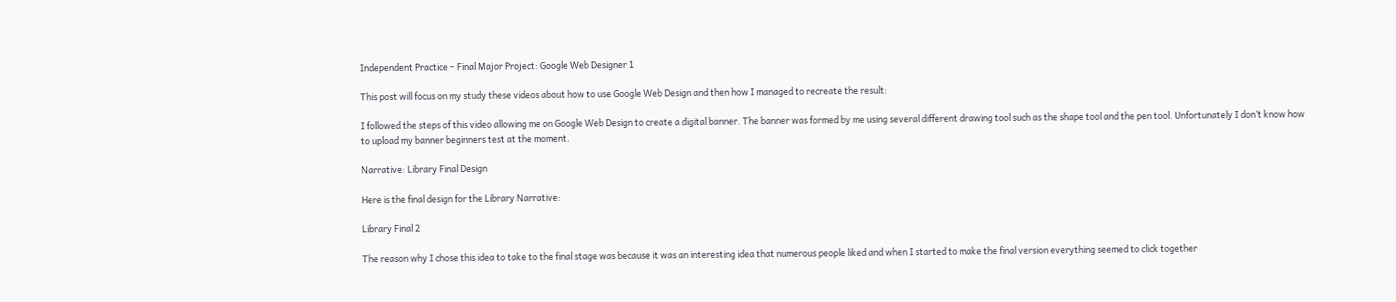Independent Practice – Final Major Project: Google Web Designer 1

This post will focus on my study these videos about how to use Google Web Design and then how I managed to recreate the result:

I followed the steps of this video allowing me on Google Web Design to create a digital banner. The banner was formed by me using several different drawing tool such as the shape tool and the pen tool. Unfortunately I don’t know how to upload my banner beginners test at the moment.

Narrative: Library Final Design

Here is the final design for the Library Narrative:

Library Final 2

The reason why I chose this idea to take to the final stage was because it was an interesting idea that numerous people liked and when I started to make the final version everything seemed to click together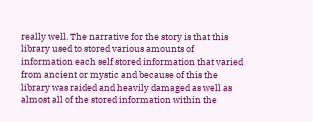really well. The narrative for the story is that this library used to stored various amounts of information each self stored information that varied from ancient or mystic and because of this the library was raided and heavily damaged as well as almost all of the stored information within the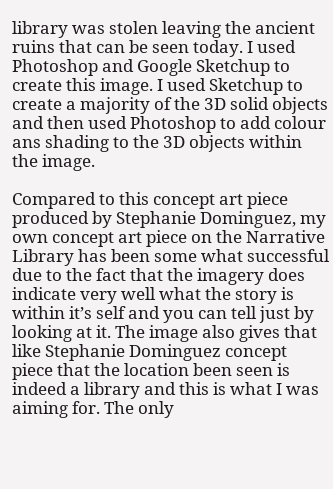library was stolen leaving the ancient ruins that can be seen today. I used Photoshop and Google Sketchup to create this image. I used Sketchup to create a majority of the 3D solid objects and then used Photoshop to add colour ans shading to the 3D objects within the image.

Compared to this concept art piece produced by Stephanie Dominguez, my own concept art piece on the Narrative Library has been some what successful due to the fact that the imagery does indicate very well what the story is within it’s self and you can tell just by looking at it. The image also gives that like Stephanie Dominguez concept piece that the location been seen is indeed a library and this is what I was aiming for. The only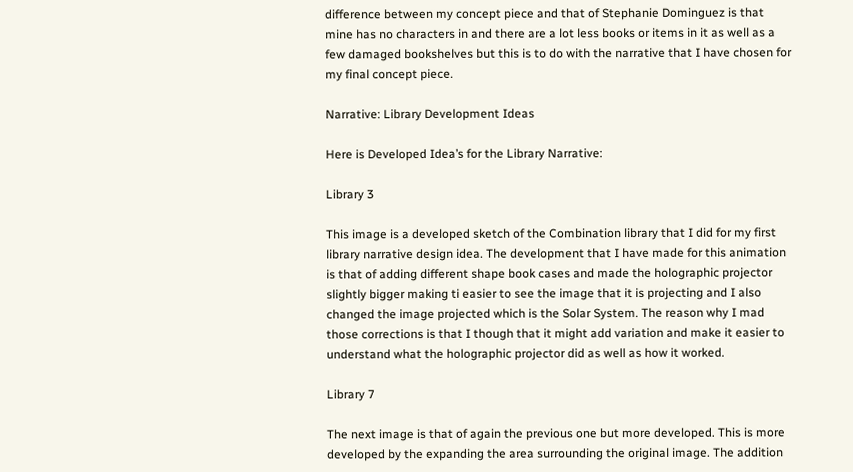difference between my concept piece and that of Stephanie Dominguez is that mine has no characters in and there are a lot less books or items in it as well as a few damaged bookshelves but this is to do with the narrative that I have chosen for my final concept piece.

Narrative: Library Development Ideas

Here is Developed Idea’s for the Library Narrative:

Library 3

This image is a developed sketch of the Combination library that I did for my first library narrative design idea. The development that I have made for this animation is that of adding different shape book cases and made the holographic projector slightly bigger making ti easier to see the image that it is projecting and I also changed the image projected which is the Solar System. The reason why I mad those corrections is that I though that it might add variation and make it easier to understand what the holographic projector did as well as how it worked.

Library 7

The next image is that of again the previous one but more developed. This is more developed by the expanding the area surrounding the original image. The addition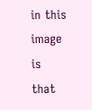in this image is that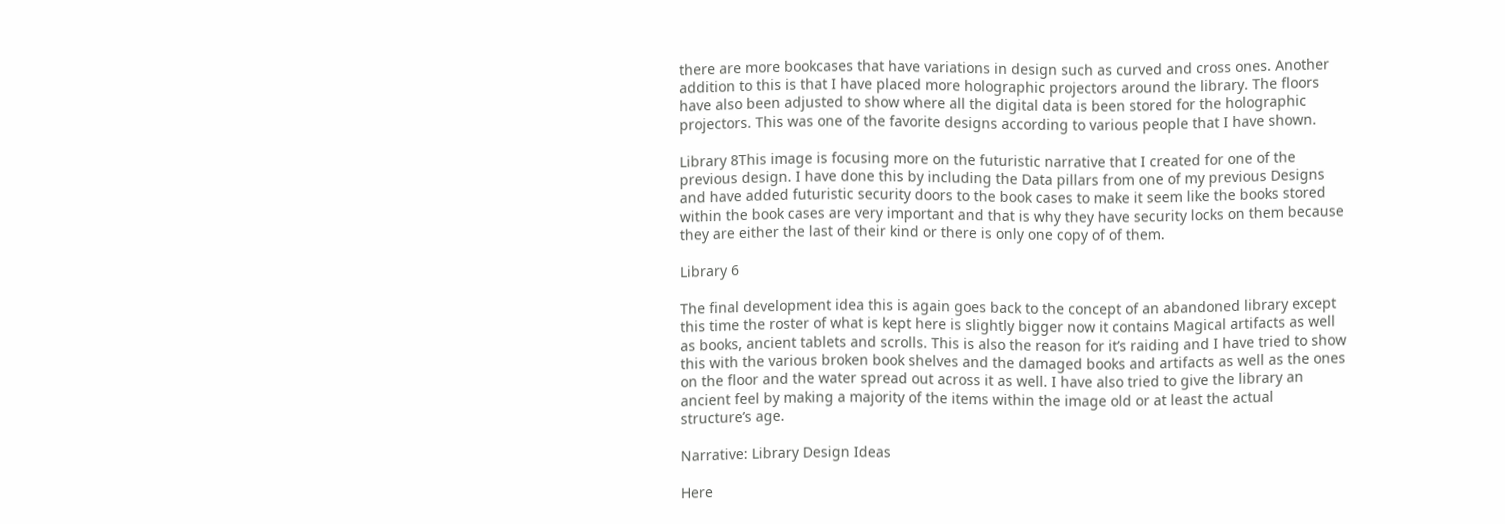there are more bookcases that have variations in design such as curved and cross ones. Another addition to this is that I have placed more holographic projectors around the library. The floors have also been adjusted to show where all the digital data is been stored for the holographic projectors. This was one of the favorite designs according to various people that I have shown.

Library 8This image is focusing more on the futuristic narrative that I created for one of the previous design. I have done this by including the Data pillars from one of my previous Designs and have added futuristic security doors to the book cases to make it seem like the books stored within the book cases are very important and that is why they have security locks on them because they are either the last of their kind or there is only one copy of of them.

Library 6

The final development idea this is again goes back to the concept of an abandoned library except this time the roster of what is kept here is slightly bigger now it contains Magical artifacts as well as books, ancient tablets and scrolls. This is also the reason for it’s raiding and I have tried to show this with the various broken book shelves and the damaged books and artifacts as well as the ones on the floor and the water spread out across it as well. I have also tried to give the library an ancient feel by making a majority of the items within the image old or at least the actual structure’s age.

Narrative: Library Design Ideas

Here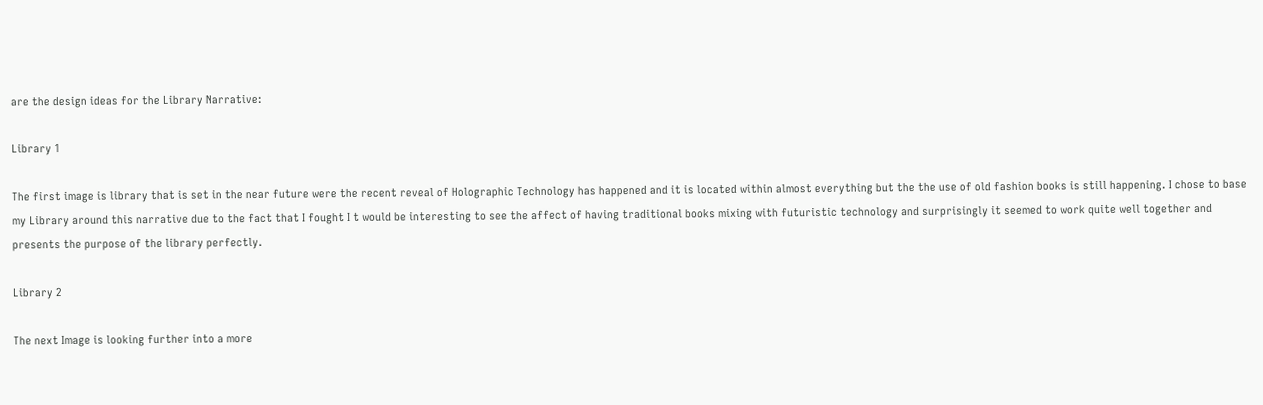are the design ideas for the Library Narrative:

Library 1

The first image is library that is set in the near future were the recent reveal of Holographic Technology has happened and it is located within almost everything but the the use of old fashion books is still happening. I chose to base my Library around this narrative due to the fact that I fought I t would be interesting to see the affect of having traditional books mixing with futuristic technology and surprisingly it seemed to work quite well together and presents the purpose of the library perfectly.

Library 2

The next Image is looking further into a more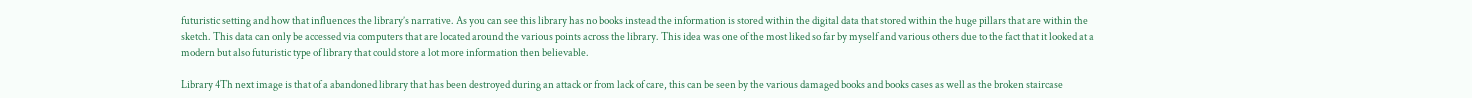futuristic setting and how that influences the library’s narrative. As you can see this library has no books instead the information is stored within the digital data that stored within the huge pillars that are within the sketch. This data can only be accessed via computers that are located around the various points across the library. This idea was one of the most liked so far by myself and various others due to the fact that it looked at a modern but also futuristic type of library that could store a lot more information then believable.

Library 4Th next image is that of a abandoned library that has been destroyed during an attack or from lack of care, this can be seen by the various damaged books and books cases as well as the broken staircase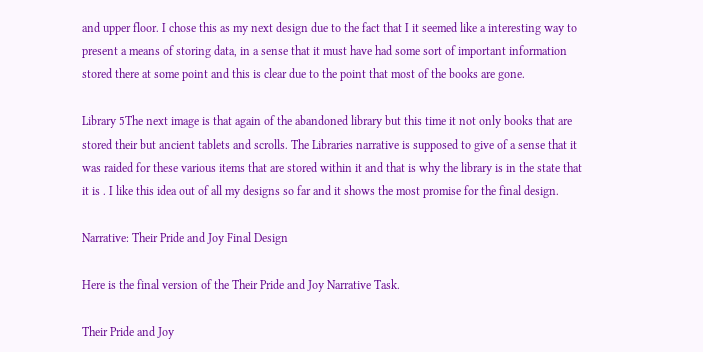and upper floor. I chose this as my next design due to the fact that I it seemed like a interesting way to present a means of storing data, in a sense that it must have had some sort of important information stored there at some point and this is clear due to the point that most of the books are gone.

Library 5The next image is that again of the abandoned library but this time it not only books that are stored their but ancient tablets and scrolls. The Libraries narrative is supposed to give of a sense that it was raided for these various items that are stored within it and that is why the library is in the state that it is . I like this idea out of all my designs so far and it shows the most promise for the final design.

Narrative: Their Pride and Joy Final Design

Here is the final version of the Their Pride and Joy Narrative Task.

Their Pride and Joy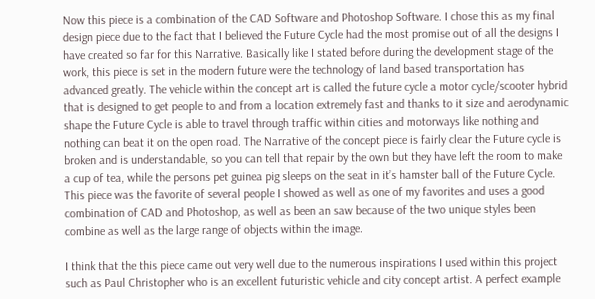Now this piece is a combination of the CAD Software and Photoshop Software. I chose this as my final design piece due to the fact that I believed the Future Cycle had the most promise out of all the designs I have created so far for this Narrative. Basically like I stated before during the development stage of the work, this piece is set in the modern future were the technology of land based transportation has advanced greatly. The vehicle within the concept art is called the future cycle a motor cycle/scooter hybrid that is designed to get people to and from a location extremely fast and thanks to it size and aerodynamic shape the Future Cycle is able to travel through traffic within cities and motorways like nothing and nothing can beat it on the open road. The Narrative of the concept piece is fairly clear the Future cycle is broken and is understandable, so you can tell that repair by the own but they have left the room to make a cup of tea, while the persons pet guinea pig sleeps on the seat in it’s hamster ball of the Future Cycle. This piece was the favorite of several people I showed as well as one of my favorites and uses a good combination of CAD and Photoshop, as well as been an saw because of the two unique styles been combine as well as the large range of objects within the image.

I think that the this piece came out very well due to the numerous inspirations I used within this project such as Paul Christopher who is an excellent futuristic vehicle and city concept artist. A perfect example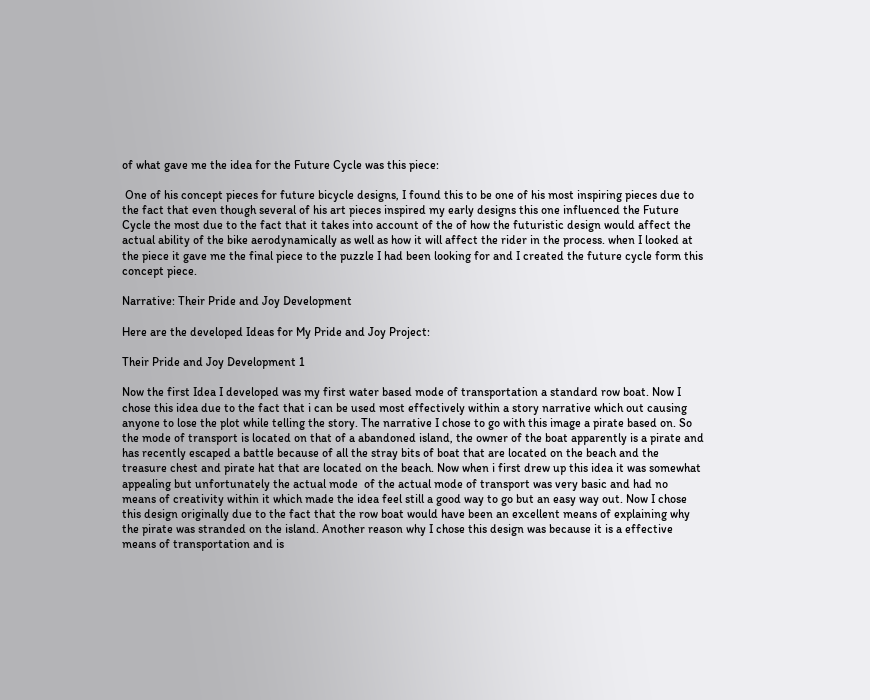of what gave me the idea for the Future Cycle was this piece:

 One of his concept pieces for future bicycle designs, I found this to be one of his most inspiring pieces due to the fact that even though several of his art pieces inspired my early designs this one influenced the Future Cycle the most due to the fact that it takes into account of the of how the futuristic design would affect the actual ability of the bike aerodynamically as well as how it will affect the rider in the process. when I looked at the piece it gave me the final piece to the puzzle I had been looking for and I created the future cycle form this concept piece.

Narrative: Their Pride and Joy Development

Here are the developed Ideas for My Pride and Joy Project:

Their Pride and Joy Development 1

Now the first Idea I developed was my first water based mode of transportation a standard row boat. Now I chose this idea due to the fact that i can be used most effectively within a story narrative which out causing anyone to lose the plot while telling the story. The narrative I chose to go with this image a pirate based on. So the mode of transport is located on that of a abandoned island, the owner of the boat apparently is a pirate and has recently escaped a battle because of all the stray bits of boat that are located on the beach and the treasure chest and pirate hat that are located on the beach. Now when i first drew up this idea it was somewhat appealing but unfortunately the actual mode  of the actual mode of transport was very basic and had no means of creativity within it which made the idea feel still a good way to go but an easy way out. Now I chose this design originally due to the fact that the row boat would have been an excellent means of explaining why the pirate was stranded on the island. Another reason why I chose this design was because it is a effective means of transportation and is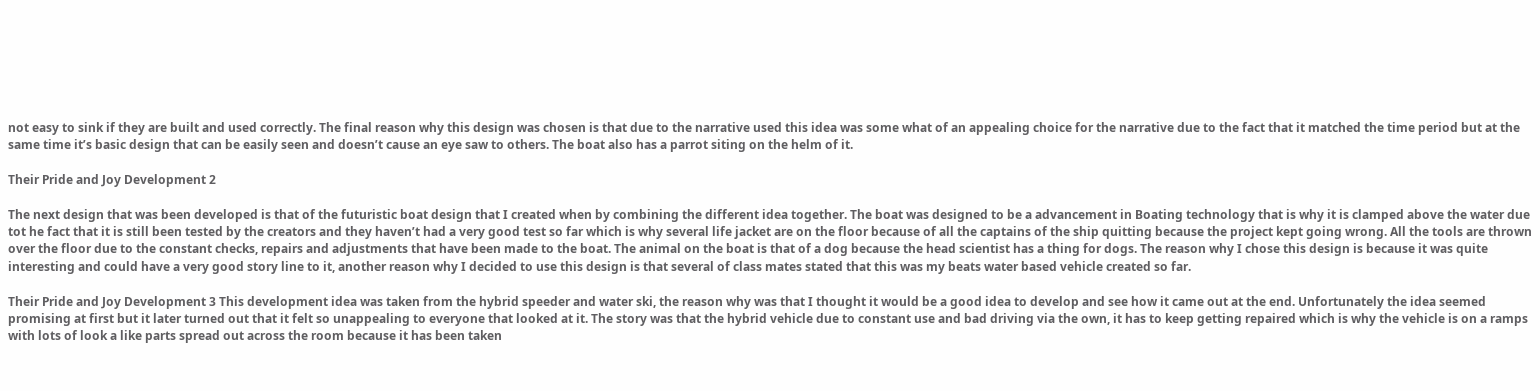not easy to sink if they are built and used correctly. The final reason why this design was chosen is that due to the narrative used this idea was some what of an appealing choice for the narrative due to the fact that it matched the time period but at the same time it’s basic design that can be easily seen and doesn’t cause an eye saw to others. The boat also has a parrot siting on the helm of it.

Their Pride and Joy Development 2

The next design that was been developed is that of the futuristic boat design that I created when by combining the different idea together. The boat was designed to be a advancement in Boating technology that is why it is clamped above the water due tot he fact that it is still been tested by the creators and they haven’t had a very good test so far which is why several life jacket are on the floor because of all the captains of the ship quitting because the project kept going wrong. All the tools are thrown over the floor due to the constant checks, repairs and adjustments that have been made to the boat. The animal on the boat is that of a dog because the head scientist has a thing for dogs. The reason why I chose this design is because it was quite interesting and could have a very good story line to it, another reason why I decided to use this design is that several of class mates stated that this was my beats water based vehicle created so far.

Their Pride and Joy Development 3 This development idea was taken from the hybrid speeder and water ski, the reason why was that I thought it would be a good idea to develop and see how it came out at the end. Unfortunately the idea seemed promising at first but it later turned out that it felt so unappealing to everyone that looked at it. The story was that the hybrid vehicle due to constant use and bad driving via the own, it has to keep getting repaired which is why the vehicle is on a ramps with lots of look a like parts spread out across the room because it has been taken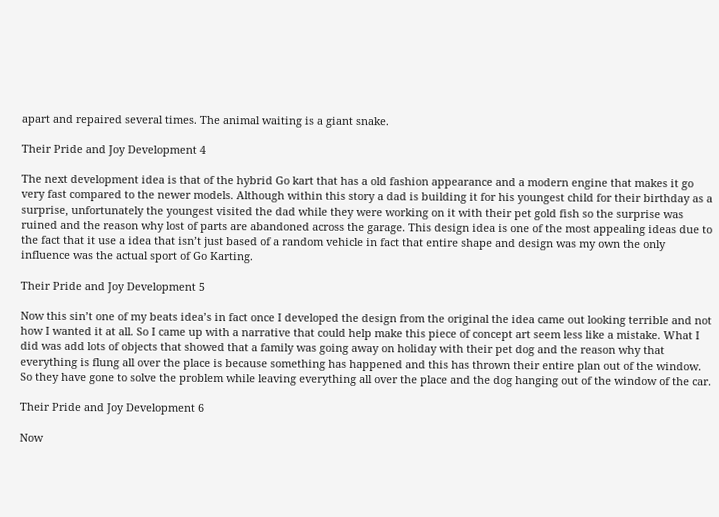apart and repaired several times. The animal waiting is a giant snake.

Their Pride and Joy Development 4

The next development idea is that of the hybrid Go kart that has a old fashion appearance and a modern engine that makes it go very fast compared to the newer models. Although within this story a dad is building it for his youngest child for their birthday as a surprise, unfortunately the youngest visited the dad while they were working on it with their pet gold fish so the surprise was ruined and the reason why lost of parts are abandoned across the garage. This design idea is one of the most appealing ideas due to the fact that it use a idea that isn’t just based of a random vehicle in fact that entire shape and design was my own the only influence was the actual sport of Go Karting.

Their Pride and Joy Development 5

Now this sin’t one of my beats idea’s in fact once I developed the design from the original the idea came out looking terrible and not how I wanted it at all. So I came up with a narrative that could help make this piece of concept art seem less like a mistake. What I did was add lots of objects that showed that a family was going away on holiday with their pet dog and the reason why that everything is flung all over the place is because something has happened and this has thrown their entire plan out of the window. So they have gone to solve the problem while leaving everything all over the place and the dog hanging out of the window of the car.

Their Pride and Joy Development 6

Now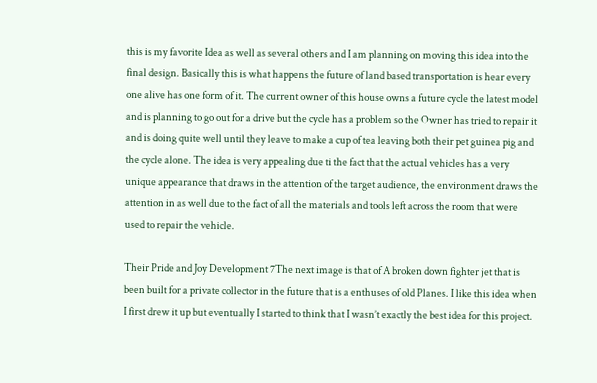this is my favorite Idea as well as several others and I am planning on moving this idea into the final design. Basically this is what happens the future of land based transportation is hear every one alive has one form of it. The current owner of this house owns a future cycle the latest model and is planning to go out for a drive but the cycle has a problem so the Owner has tried to repair it and is doing quite well until they leave to make a cup of tea leaving both their pet guinea pig and the cycle alone. The idea is very appealing due ti the fact that the actual vehicles has a very unique appearance that draws in the attention of the target audience, the environment draws the attention in as well due to the fact of all the materials and tools left across the room that were used to repair the vehicle.

Their Pride and Joy Development 7The next image is that of A broken down fighter jet that is been built for a private collector in the future that is a enthuses of old Planes. I like this idea when I first drew it up but eventually I started to think that I wasn’t exactly the best idea for this project.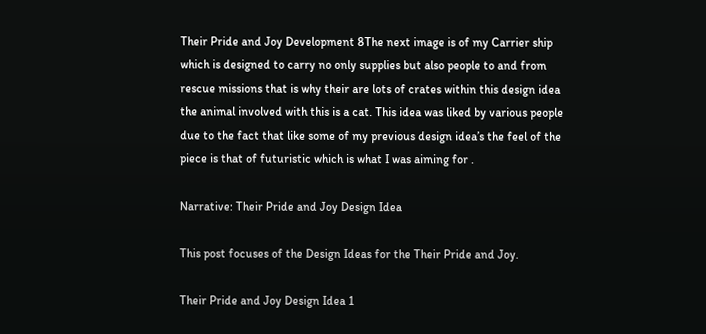Their Pride and Joy Development 8The next image is of my Carrier ship which is designed to carry no only supplies but also people to and from rescue missions that is why their are lots of crates within this design idea the animal involved with this is a cat. This idea was liked by various people due to the fact that like some of my previous design idea’s the feel of the piece is that of futuristic which is what I was aiming for .

Narrative: Their Pride and Joy Design Idea

This post focuses of the Design Ideas for the Their Pride and Joy.

Their Pride and Joy Design Idea 1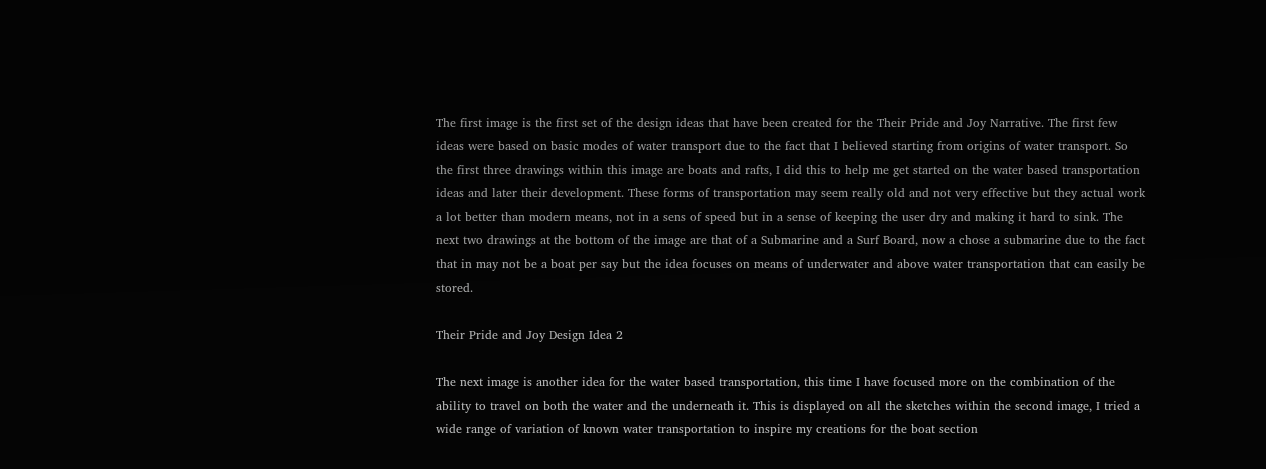The first image is the first set of the design ideas that have been created for the Their Pride and Joy Narrative. The first few ideas were based on basic modes of water transport due to the fact that I believed starting from origins of water transport. So the first three drawings within this image are boats and rafts, I did this to help me get started on the water based transportation ideas and later their development. These forms of transportation may seem really old and not very effective but they actual work a lot better than modern means, not in a sens of speed but in a sense of keeping the user dry and making it hard to sink. The next two drawings at the bottom of the image are that of a Submarine and a Surf Board, now a chose a submarine due to the fact that in may not be a boat per say but the idea focuses on means of underwater and above water transportation that can easily be stored.

Their Pride and Joy Design Idea 2

The next image is another idea for the water based transportation, this time I have focused more on the combination of the ability to travel on both the water and the underneath it. This is displayed on all the sketches within the second image, I tried a wide range of variation of known water transportation to inspire my creations for the boat section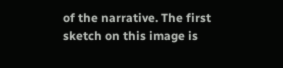of the narrative. The first sketch on this image is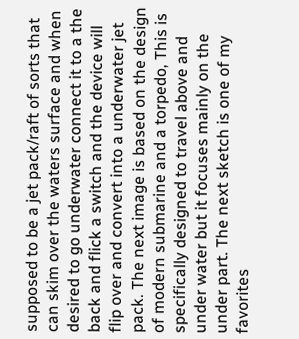supposed to be a jet pack/raft of sorts that can skim over the waters surface and when desired to go underwater connect it to a the back and flick a switch and the device will flip over and convert into a underwater jet pack. The next image is based on the design of modern submarine and a torpedo, This is specifically designed to travel above and under water but it focuses mainly on the under part. The next sketch is one of my favorites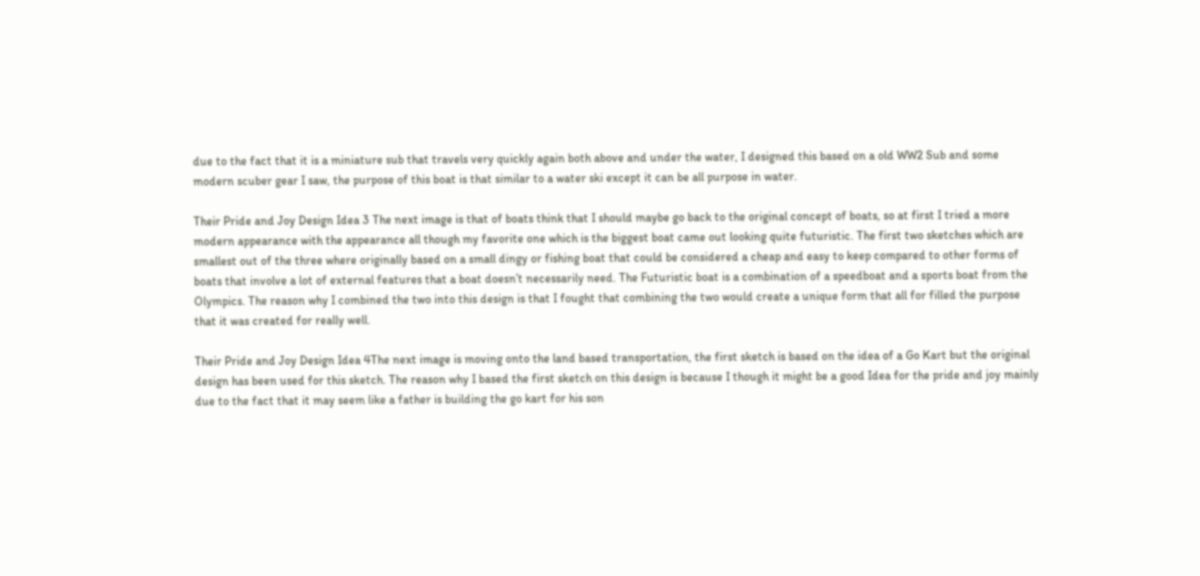due to the fact that it is a miniature sub that travels very quickly again both above and under the water, I designed this based on a old WW2 Sub and some modern scuber gear I saw, the purpose of this boat is that similar to a water ski except it can be all purpose in water.

Their Pride and Joy Design Idea 3 The next image is that of boats think that I should maybe go back to the original concept of boats, so at first I tried a more modern appearance with the appearance all though my favorite one which is the biggest boat came out looking quite futuristic. The first two sketches which are smallest out of the three where originally based on a small dingy or fishing boat that could be considered a cheap and easy to keep compared to other forms of boats that involve a lot of external features that a boat doesn’t necessarily need. The Futuristic boat is a combination of a speedboat and a sports boat from the Olympics. The reason why I combined the two into this design is that I fought that combining the two would create a unique form that all for filled the purpose that it was created for really well.

Their Pride and Joy Design Idea 4The next image is moving onto the land based transportation, the first sketch is based on the idea of a Go Kart but the original design has been used for this sketch. The reason why I based the first sketch on this design is because I though it might be a good Idea for the pride and joy mainly due to the fact that it may seem like a father is building the go kart for his son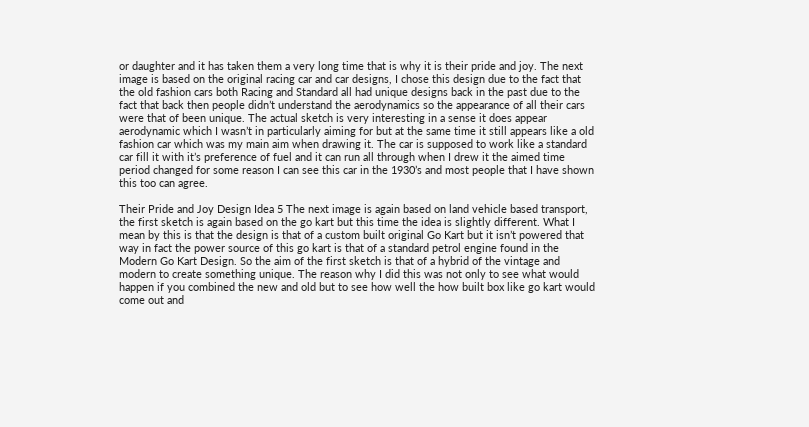or daughter and it has taken them a very long time that is why it is their pride and joy. The next image is based on the original racing car and car designs, I chose this design due to the fact that the old fashion cars both Racing and Standard all had unique designs back in the past due to the fact that back then people didn’t understand the aerodynamics so the appearance of all their cars were that of been unique. The actual sketch is very interesting in a sense it does appear aerodynamic which I wasn’t in particularly aiming for but at the same time it still appears like a old fashion car which was my main aim when drawing it. The car is supposed to work like a standard car fill it with it’s preference of fuel and it can run all through when I drew it the aimed time period changed for some reason I can see this car in the 1930’s and most people that I have shown this too can agree.

Their Pride and Joy Design Idea 5 The next image is again based on land vehicle based transport, the first sketch is again based on the go kart but this time the idea is slightly different. What I mean by this is that the design is that of a custom built original Go Kart but it isn’t powered that way in fact the power source of this go kart is that of a standard petrol engine found in the Modern Go Kart Design. So the aim of the first sketch is that of a hybrid of the vintage and modern to create something unique. The reason why I did this was not only to see what would happen if you combined the new and old but to see how well the how built box like go kart would come out and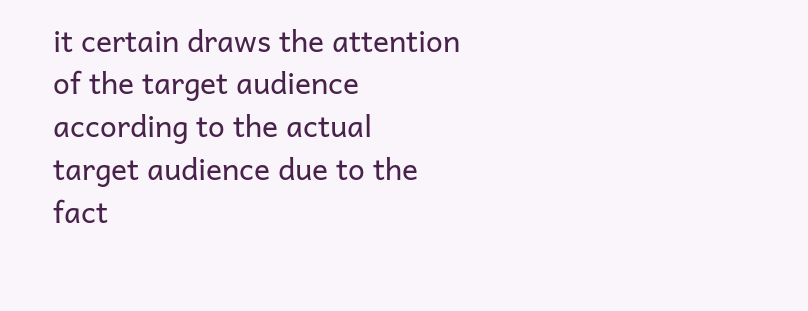it certain draws the attention of the target audience according to the actual target audience due to the fact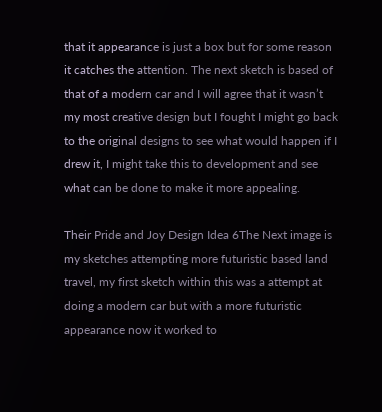that it appearance is just a box but for some reason it catches the attention. The next sketch is based of that of a modern car and I will agree that it wasn’t my most creative design but I fought I might go back to the original designs to see what would happen if I drew it, I might take this to development and see what can be done to make it more appealing.

Their Pride and Joy Design Idea 6The Next image is my sketches attempting more futuristic based land travel, my first sketch within this was a attempt at doing a modern car but with a more futuristic appearance now it worked to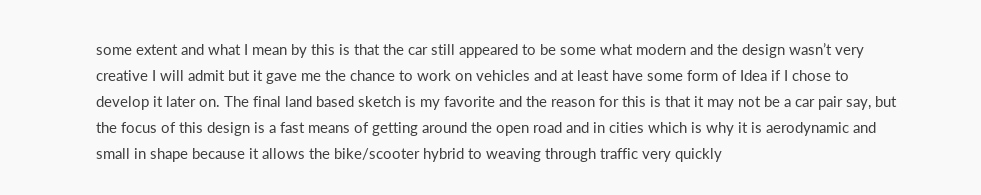some extent and what I mean by this is that the car still appeared to be some what modern and the design wasn’t very creative I will admit but it gave me the chance to work on vehicles and at least have some form of Idea if I chose to develop it later on. The final land based sketch is my favorite and the reason for this is that it may not be a car pair say, but the focus of this design is a fast means of getting around the open road and in cities which is why it is aerodynamic and small in shape because it allows the bike/scooter hybrid to weaving through traffic very quickly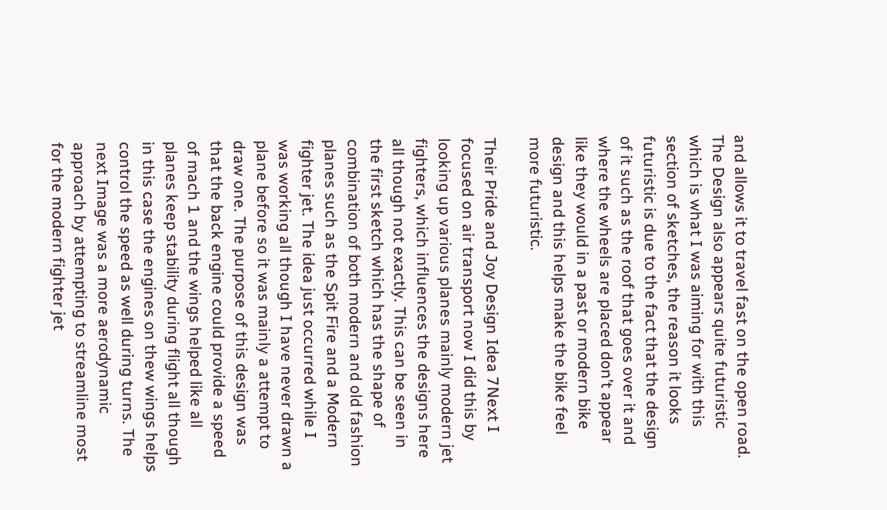and allows it to travel fast on the open road. The Design also appears quite futuristic which is what I was aiming for with this section of sketches, the reason it looks futuristic is due to the fact that the design of it such as the roof that goes over it and where the wheels are placed don’t appear like they would in a past or modern bike design and this helps make the bike feel more futuristic.

Their Pride and Joy Design Idea 7Next I focused on air transport now I did this by looking up various planes mainly modern jet fighters, which influences the designs here all though not exactly. This can be seen in the first sketch which has the shape of combination of both modern and old fashion planes such as the Spit Fire and a Modern fighter jet. The idea just occurred while I was working all though I have never drawn a plane before so it was mainly a attempt to draw one. The purpose of this design was that the back engine could provide a speed of mach 1 and the wings helped like all planes keep stability during flight all though in this case the engines on thew wings helps control the speed as well during turns. The next Image was a more aerodynamic approach by attempting to streamline most for the modern fighter jet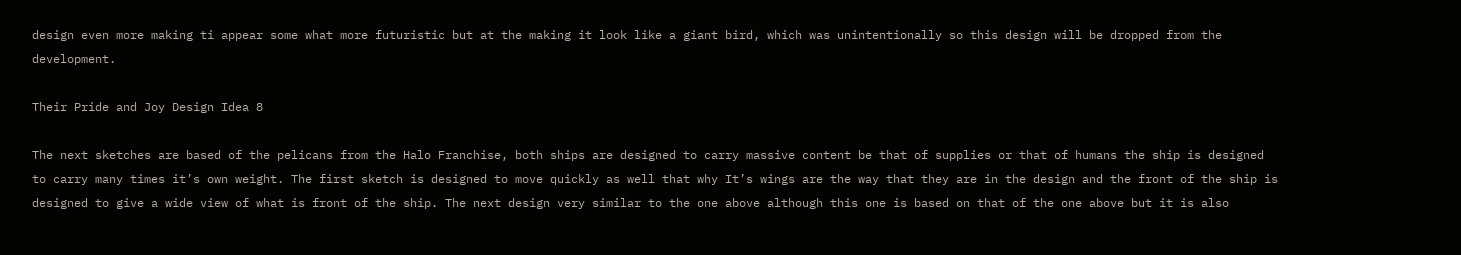design even more making ti appear some what more futuristic but at the making it look like a giant bird, which was unintentionally so this design will be dropped from the development.

Their Pride and Joy Design Idea 8

The next sketches are based of the pelicans from the Halo Franchise, both ships are designed to carry massive content be that of supplies or that of humans the ship is designed to carry many times it’s own weight. The first sketch is designed to move quickly as well that why It’s wings are the way that they are in the design and the front of the ship is designed to give a wide view of what is front of the ship. The next design very similar to the one above although this one is based on that of the one above but it is also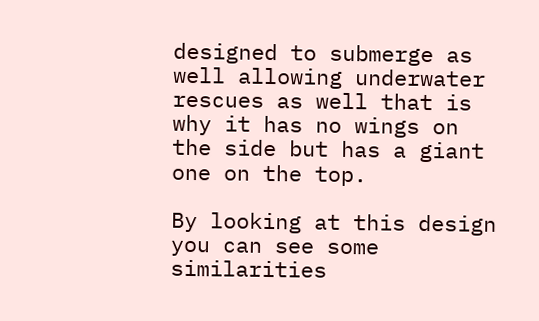designed to submerge as well allowing underwater rescues as well that is why it has no wings on the side but has a giant one on the top.

By looking at this design you can see some similarities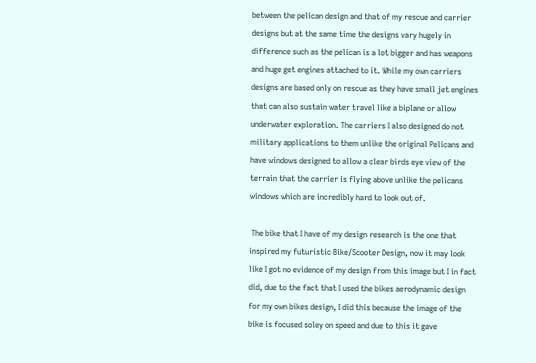between the pelican design and that of my rescue and carrier designs but at the same time the designs vary hugely in difference such as the pelican is a lot bigger and has weapons and huge get engines attached to it. While my own carriers designs are based only on rescue as they have small jet engines that can also sustain water travel like a biplane or allow underwater exploration. The carriers I also designed do not military applications to them unlike the original Pelicans and have windows designed to allow a clear birds eye view of the terrain that the carrier is flying above unlike the pelicans windows which are incredibly hard to look out of.

 The bike that I have of my design research is the one that inspired my futuristic Bike/Scooter Design, now it may look like I got no evidence of my design from this image but I in fact did, due to the fact that I used the bikes aerodynamic design for my own bikes design, I did this because the image of the bike is focused soley on speed and due to this it gave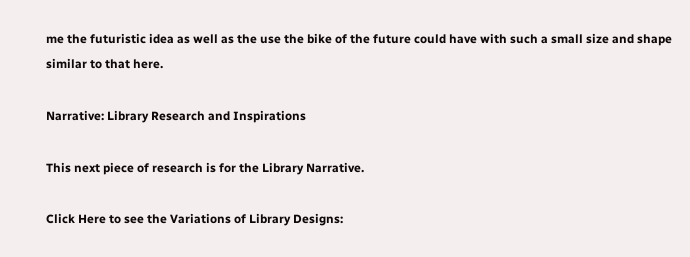me the futuristic idea as well as the use the bike of the future could have with such a small size and shape similar to that here.

Narrative: Library Research and Inspirations

This next piece of research is for the Library Narrative.

Click Here to see the Variations of Library Designs: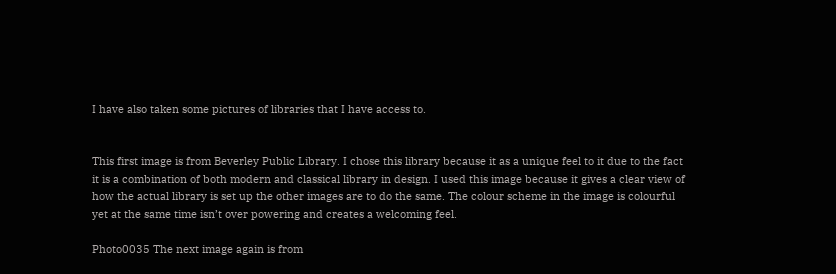I have also taken some pictures of libraries that I have access to.


This first image is from Beverley Public Library. I chose this library because it as a unique feel to it due to the fact it is a combination of both modern and classical library in design. I used this image because it gives a clear view of how the actual library is set up the other images are to do the same. The colour scheme in the image is colourful yet at the same time isn’t over powering and creates a welcoming feel.

Photo0035 The next image again is from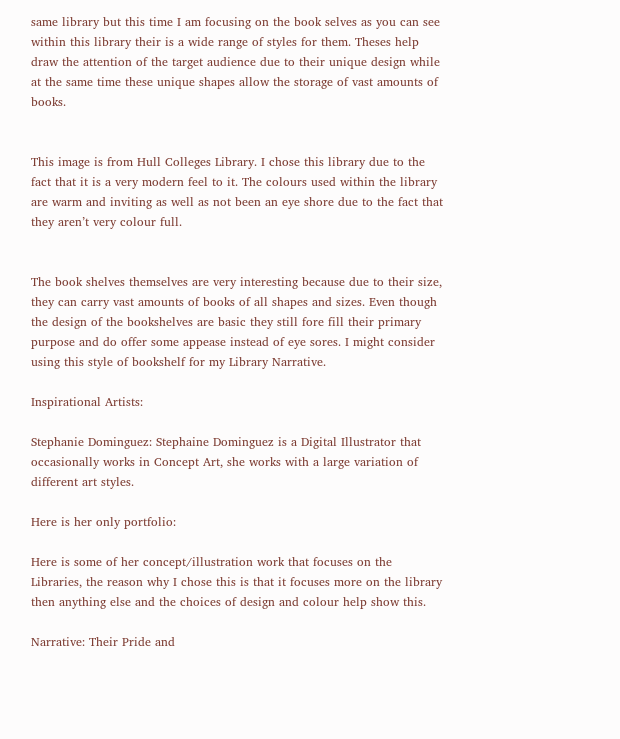same library but this time I am focusing on the book selves as you can see within this library their is a wide range of styles for them. Theses help draw the attention of the target audience due to their unique design while at the same time these unique shapes allow the storage of vast amounts of books.


This image is from Hull Colleges Library. I chose this library due to the fact that it is a very modern feel to it. The colours used within the library are warm and inviting as well as not been an eye shore due to the fact that they aren’t very colour full.


The book shelves themselves are very interesting because due to their size, they can carry vast amounts of books of all shapes and sizes. Even though the design of the bookshelves are basic they still fore fill their primary purpose and do offer some appease instead of eye sores. I might consider using this style of bookshelf for my Library Narrative.

Inspirational Artists:

Stephanie Dominguez: Stephaine Dominguez is a Digital Illustrator that occasionally works in Concept Art, she works with a large variation of different art styles.

Here is her only portfolio:

Here is some of her concept/illustration work that focuses on the Libraries, the reason why I chose this is that it focuses more on the library then anything else and the choices of design and colour help show this.

Narrative: Their Pride and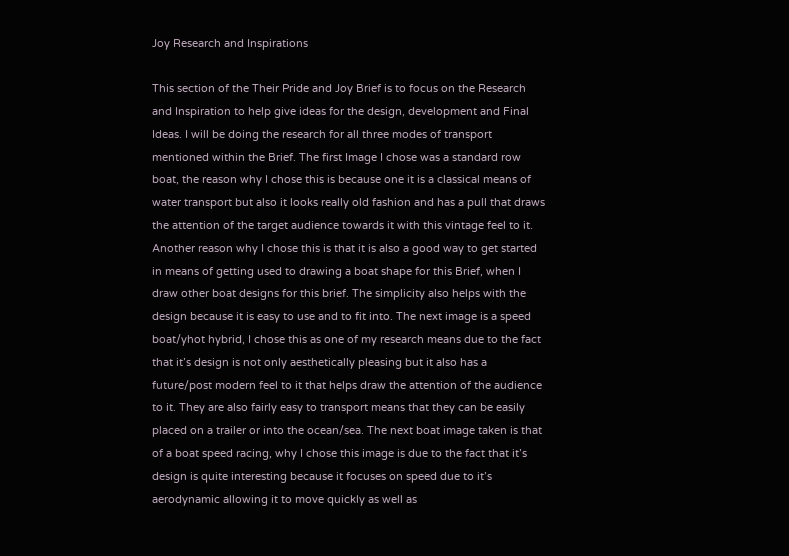Joy Research and Inspirations

This section of the Their Pride and Joy Brief is to focus on the Research and Inspiration to help give ideas for the design, development and Final Ideas. I will be doing the research for all three modes of transport mentioned within the Brief. The first Image I chose was a standard row  boat, the reason why I chose this is because one it is a classical means of water transport but also it looks really old fashion and has a pull that draws the attention of the target audience towards it with this vintage feel to it. Another reason why I chose this is that it is also a good way to get started in means of getting used to drawing a boat shape for this Brief, when I draw other boat designs for this brief. The simplicity also helps with the design because it is easy to use and to fit into. The next image is a speed boat/yhot hybrid, I chose this as one of my research means due to the fact that it’s design is not only aesthetically pleasing but it also has a future/post modern feel to it that helps draw the attention of the audience to it. They are also fairly easy to transport means that they can be easily placed on a trailer or into the ocean/sea. The next boat image taken is that of a boat speed racing, why I chose this image is due to the fact that it’s design is quite interesting because it focuses on speed due to it’s aerodynamic allowing it to move quickly as well as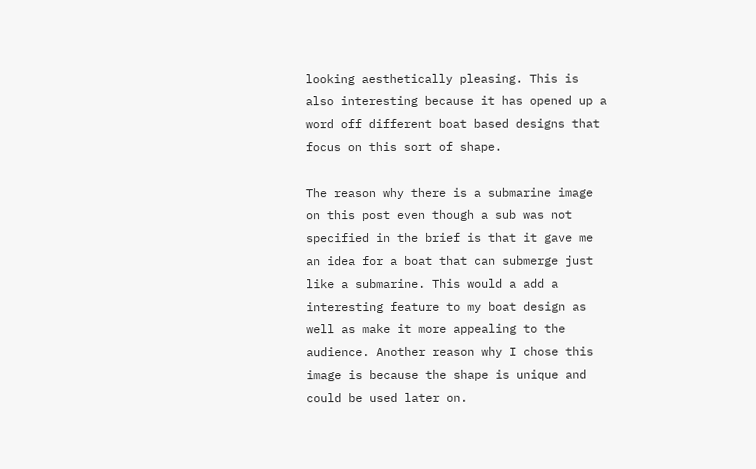looking aesthetically pleasing. This is also interesting because it has opened up a word off different boat based designs that focus on this sort of shape.

The reason why there is a submarine image on this post even though a sub was not specified in the brief is that it gave me an idea for a boat that can submerge just like a submarine. This would a add a interesting feature to my boat design as well as make it more appealing to the audience. Another reason why I chose this image is because the shape is unique and could be used later on.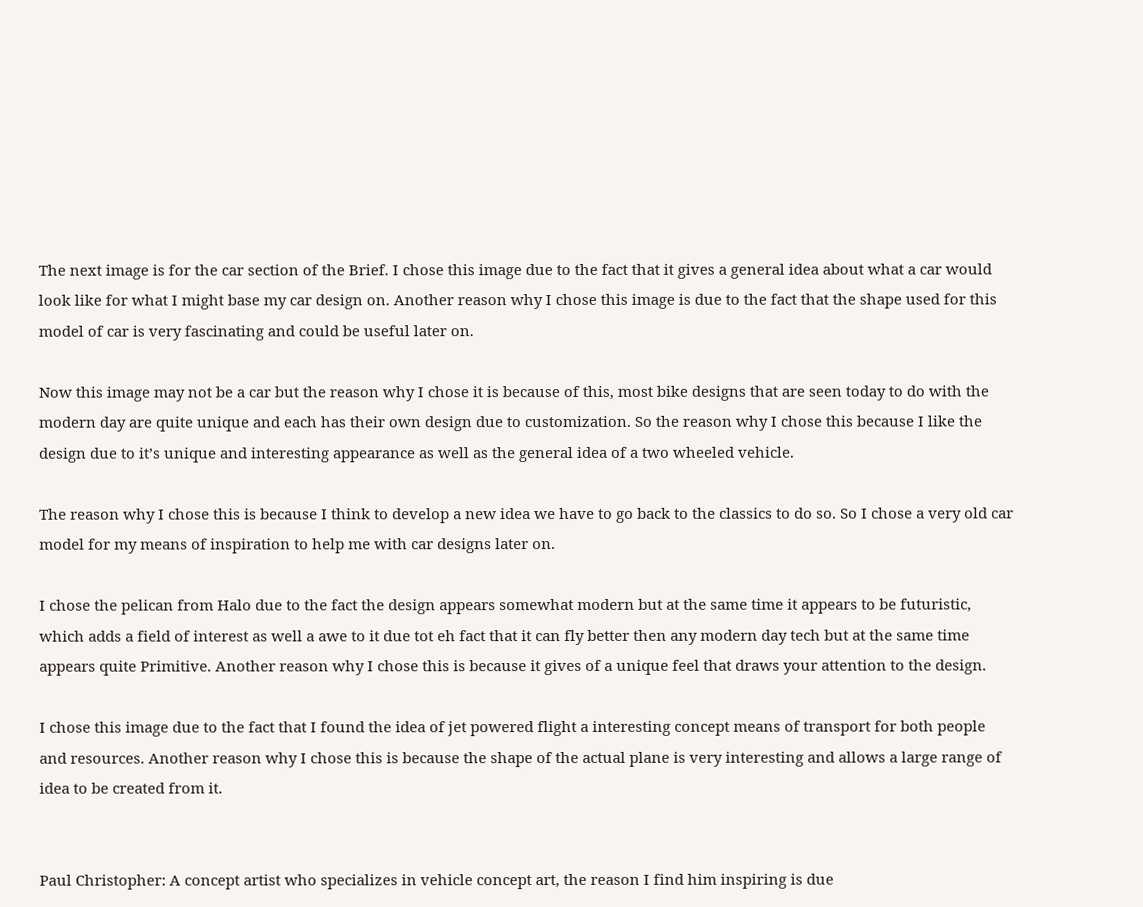The next image is for the car section of the Brief. I chose this image due to the fact that it gives a general idea about what a car would look like for what I might base my car design on. Another reason why I chose this image is due to the fact that the shape used for this model of car is very fascinating and could be useful later on.

Now this image may not be a car but the reason why I chose it is because of this, most bike designs that are seen today to do with the modern day are quite unique and each has their own design due to customization. So the reason why I chose this because I like the design due to it’s unique and interesting appearance as well as the general idea of a two wheeled vehicle.

The reason why I chose this is because I think to develop a new idea we have to go back to the classics to do so. So I chose a very old car model for my means of inspiration to help me with car designs later on.

I chose the pelican from Halo due to the fact the design appears somewhat modern but at the same time it appears to be futuristic, which adds a field of interest as well a awe to it due tot eh fact that it can fly better then any modern day tech but at the same time appears quite Primitive. Another reason why I chose this is because it gives of a unique feel that draws your attention to the design.

I chose this image due to the fact that I found the idea of jet powered flight a interesting concept means of transport for both people and resources. Another reason why I chose this is because the shape of the actual plane is very interesting and allows a large range of idea to be created from it.


Paul Christopher: A concept artist who specializes in vehicle concept art, the reason I find him inspiring is due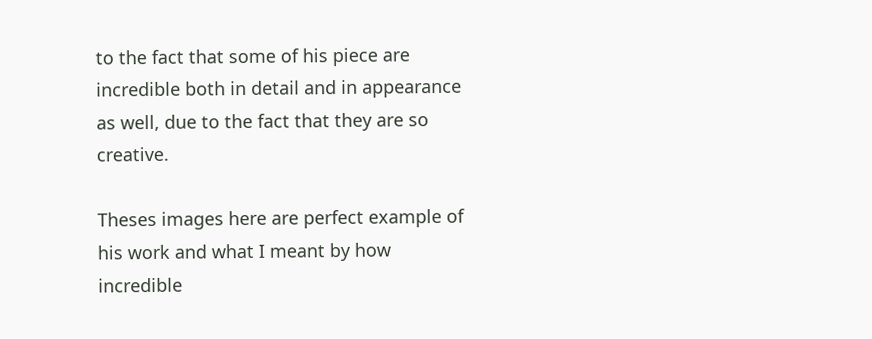to the fact that some of his piece are incredible both in detail and in appearance as well, due to the fact that they are so creative.

Theses images here are perfect example of his work and what I meant by how incredible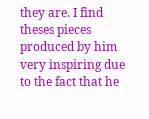they are. I find theses pieces produced by him very inspiring due to the fact that he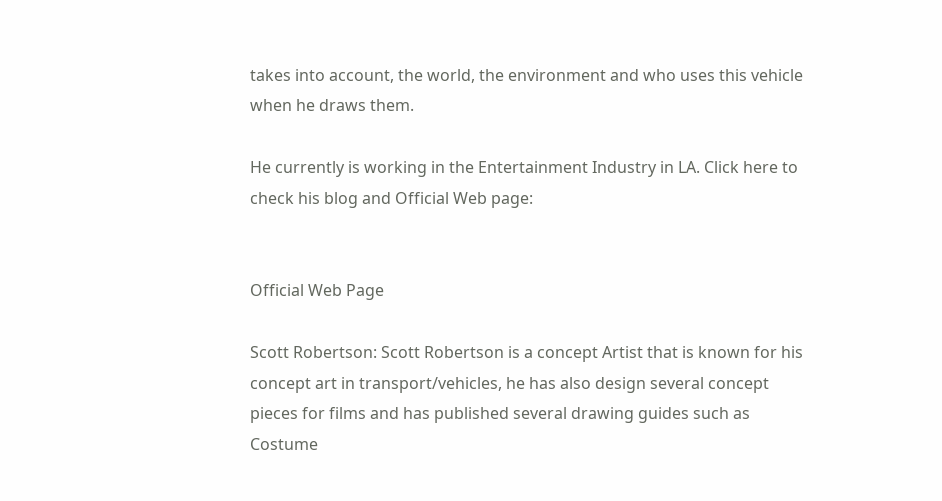takes into account, the world, the environment and who uses this vehicle when he draws them.

He currently is working in the Entertainment Industry in LA. Click here to check his blog and Official Web page:


Official Web Page

Scott Robertson: Scott Robertson is a concept Artist that is known for his concept art in transport/vehicles, he has also design several concept pieces for films and has published several drawing guides such as Costume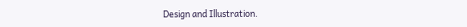Design and Illustration.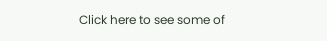Click here to see some of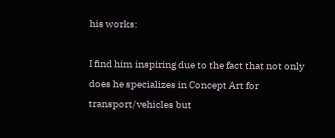his works:

I find him inspiring due to the fact that not only does he specializes in Concept Art for transport/vehicles but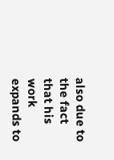also due to the fact that his work expands to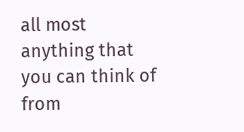all most anything that you can think of from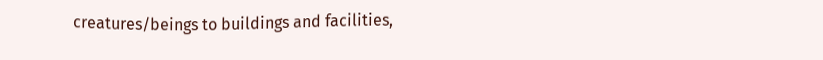creatures/beings to buildings and facilities,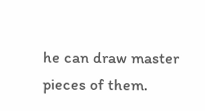he can draw master pieces of them.